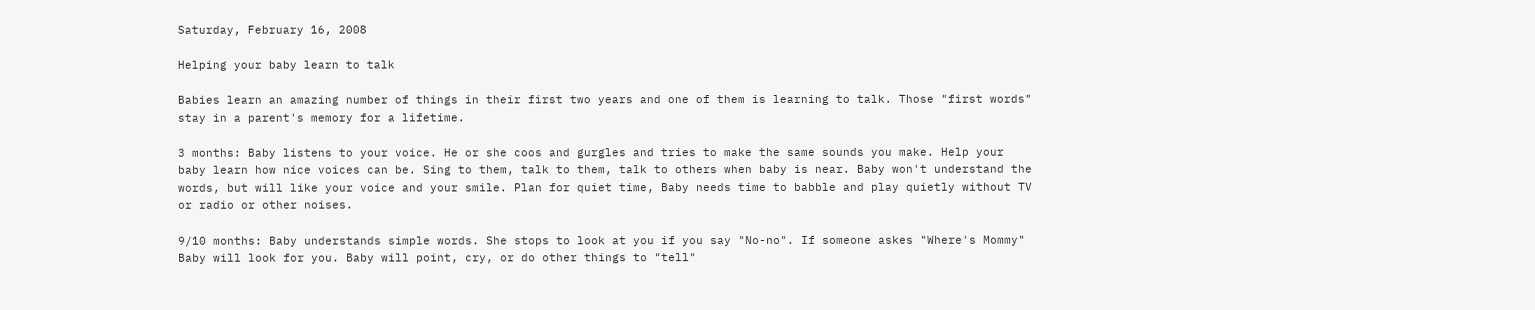Saturday, February 16, 2008

Helping your baby learn to talk

Babies learn an amazing number of things in their first two years and one of them is learning to talk. Those "first words" stay in a parent's memory for a lifetime.

3 months: Baby listens to your voice. He or she coos and gurgles and tries to make the same sounds you make. Help your baby learn how nice voices can be. Sing to them, talk to them, talk to others when baby is near. Baby won't understand the words, but will like your voice and your smile. Plan for quiet time, Baby needs time to babble and play quietly without TV or radio or other noises.

9/10 months: Baby understands simple words. She stops to look at you if you say "No-no". If someone askes "Where's Mommy" Baby will look for you. Baby will point, cry, or do other things to "tell"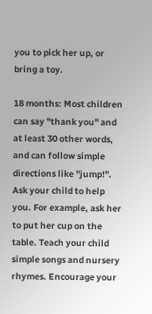you to pick her up, or bring a toy.

18 months: Most children can say "thank you" and at least 30 other words, and can follow simple directions like "jump!". Ask your child to help you. For example, ask her to put her cup on the table. Teach your child simple songs and nursery rhymes. Encourage your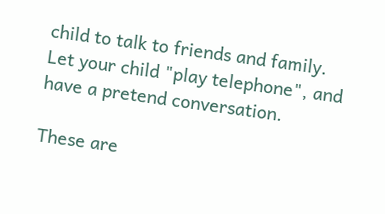child to talk to friends and family. Let your child "play telephone", and have a pretend conversation.

These are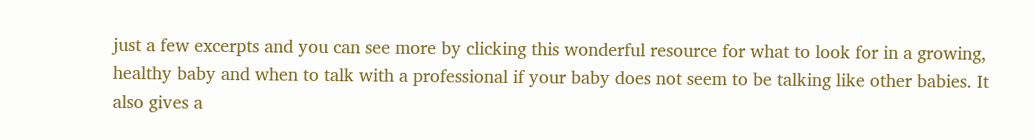just a few excerpts and you can see more by clicking this wonderful resource for what to look for in a growing, healthy baby and when to talk with a professional if your baby does not seem to be talking like other babies. It also gives a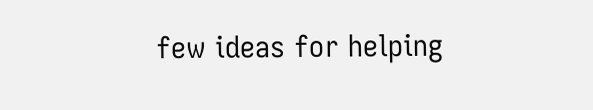few ideas for helping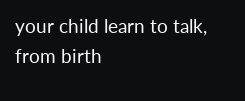your child learn to talk, from birth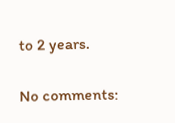to 2 years.

No comments: